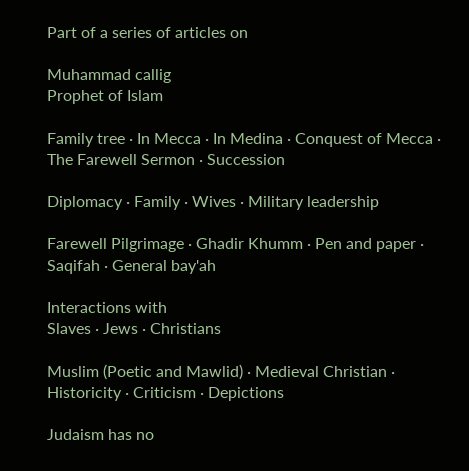Part of a series of articles on

Muhammad callig
Prophet of Islam

Family tree · In Mecca · In Medina · Conquest of Mecca · The Farewell Sermon · Succession

Diplomacy · Family · Wives · Military leadership

Farewell Pilgrimage · Ghadir Khumm · Pen and paper · Saqifah · General bay'ah

Interactions with
Slaves · Jews · Christians

Muslim (Poetic and Mawlid) · Medieval Christian · Historicity · Criticism · Depictions

Judaism has no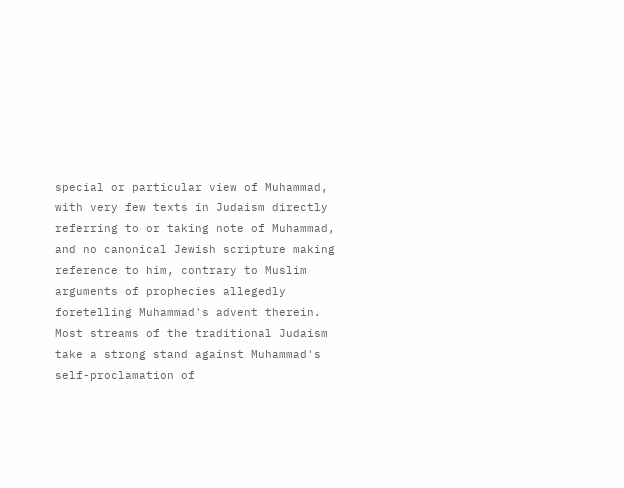special or particular view of Muhammad, with very few texts in Judaism directly referring to or taking note of Muhammad, and no canonical Jewish scripture making reference to him, contrary to Muslim arguments of prophecies allegedly foretelling Muhammad's advent therein. Most streams of the traditional Judaism take a strong stand against Muhammad's self-proclamation of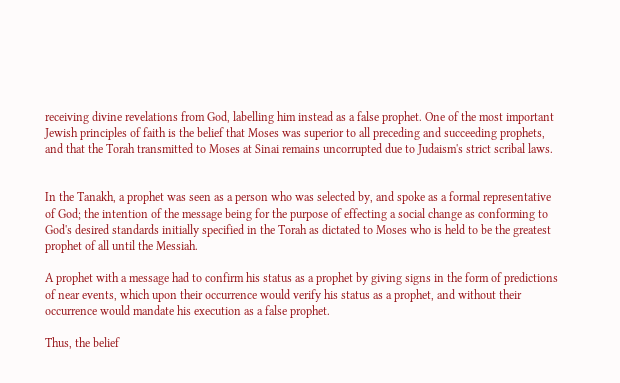receiving divine revelations from God, labelling him instead as a false prophet. One of the most important Jewish principles of faith is the belief that Moses was superior to all preceding and succeeding prophets, and that the Torah transmitted to Moses at Sinai remains uncorrupted due to Judaism's strict scribal laws.


In the Tanakh, a prophet was seen as a person who was selected by, and spoke as a formal representative of God; the intention of the message being for the purpose of effecting a social change as conforming to God's desired standards initially specified in the Torah as dictated to Moses who is held to be the greatest prophet of all until the Messiah.

A prophet with a message had to confirm his status as a prophet by giving signs in the form of predictions of near events, which upon their occurrence would verify his status as a prophet, and without their occurrence would mandate his execution as a false prophet.

Thus, the belief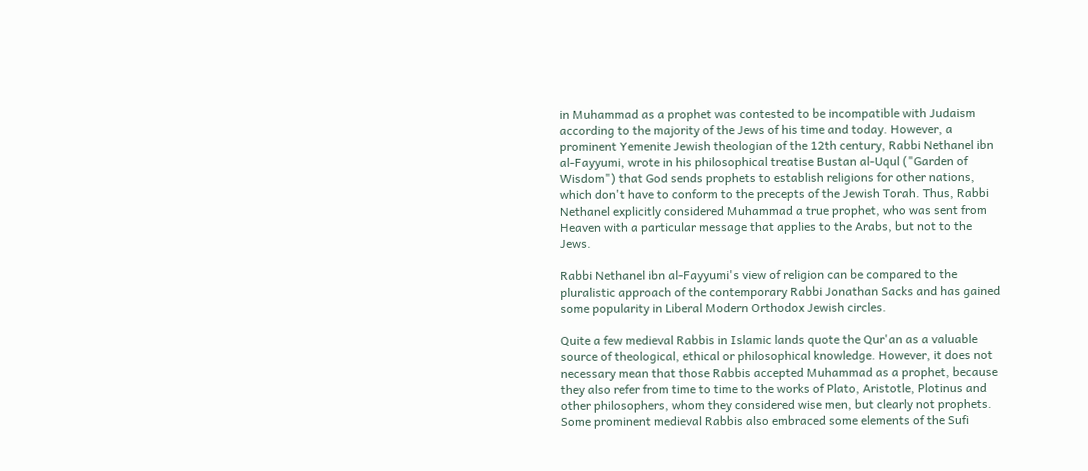in Muhammad as a prophet was contested to be incompatible with Judaism according to the majority of the Jews of his time and today. However, a prominent Yemenite Jewish theologian of the 12th century, Rabbi Nethanel ibn al-Fayyumi, wrote in his philosophical treatise Bustan al-Uqul ("Garden of Wisdom") that God sends prophets to establish religions for other nations, which don't have to conform to the precepts of the Jewish Torah. Thus, Rabbi Nethanel explicitly considered Muhammad a true prophet, who was sent from Heaven with a particular message that applies to the Arabs, but not to the Jews.

Rabbi Nethanel ibn al-Fayyumi's view of religion can be compared to the pluralistic approach of the contemporary Rabbi Jonathan Sacks and has gained some popularity in Liberal Modern Orthodox Jewish circles.

Quite a few medieval Rabbis in Islamic lands quote the Qur'an as a valuable source of theological, ethical or philosophical knowledge. However, it does not necessary mean that those Rabbis accepted Muhammad as a prophet, because they also refer from time to time to the works of Plato, Aristotle, Plotinus and other philosophers, whom they considered wise men, but clearly not prophets. Some prominent medieval Rabbis also embraced some elements of the Sufi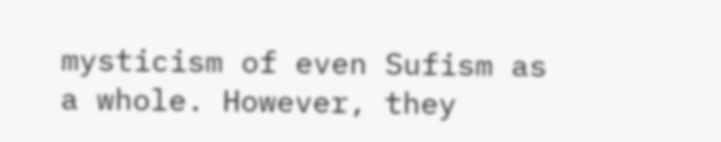mysticism of even Sufism as a whole. However, they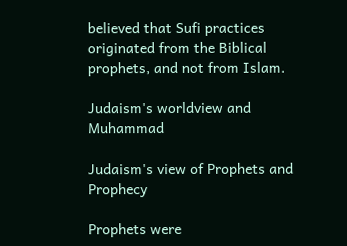believed that Sufi practices originated from the Biblical prophets, and not from Islam.

Judaism's worldview and Muhammad

Judaism's view of Prophets and Prophecy

Prophets were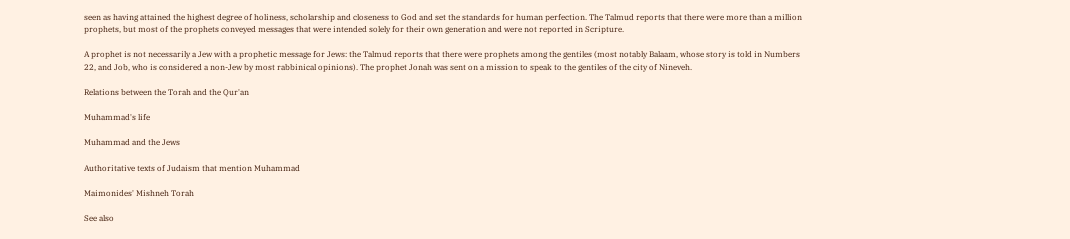seen as having attained the highest degree of holiness, scholarship and closeness to God and set the standards for human perfection. The Talmud reports that there were more than a million prophets, but most of the prophets conveyed messages that were intended solely for their own generation and were not reported in Scripture.

A prophet is not necessarily a Jew with a prophetic message for Jews: the Talmud reports that there were prophets among the gentiles (most notably Balaam, whose story is told in Numbers 22, and Job, who is considered a non-Jew by most rabbinical opinions). The prophet Jonah was sent on a mission to speak to the gentiles of the city of Nineveh.

Relations between the Torah and the Qur'an

Muhammad's life

Muhammad and the Jews

Authoritative texts of Judaism that mention Muhammad

Maimonides' Mishneh Torah

See also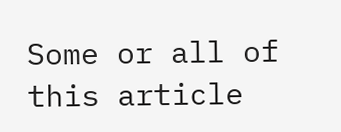Some or all of this article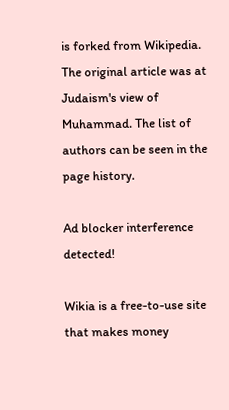is forked from Wikipedia. The original article was at Judaism's view of Muhammad. The list of authors can be seen in the page history.

Ad blocker interference detected!

Wikia is a free-to-use site that makes money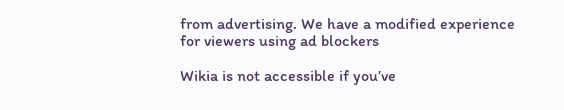from advertising. We have a modified experience for viewers using ad blockers

Wikia is not accessible if you’ve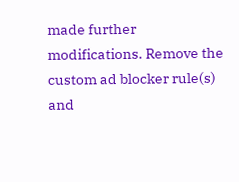made further modifications. Remove the custom ad blocker rule(s) and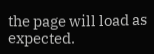the page will load as expected.